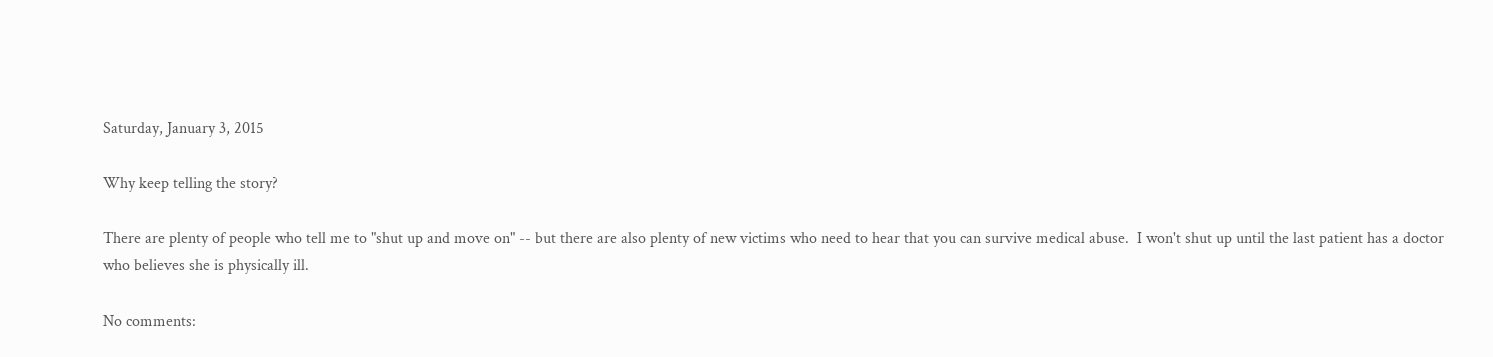Saturday, January 3, 2015

Why keep telling the story?

There are plenty of people who tell me to "shut up and move on" -- but there are also plenty of new victims who need to hear that you can survive medical abuse.  I won't shut up until the last patient has a doctor who believes she is physically ill.

No comments: